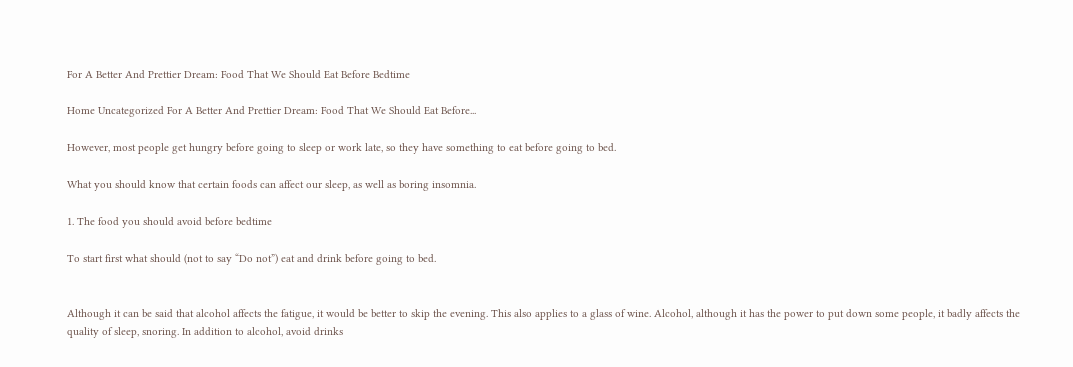For A Better And Prettier Dream: Food That We Should Eat Before Bedtime

Home Uncategorized For A Better And Prettier Dream: Food That We Should Eat Before...

However, most people get hungry before going to sleep or work late, so they have something to eat before going to bed.

What you should know that certain foods can affect our sleep, as well as boring insomnia.

1. The food you should avoid before bedtime

To start first what should (not to say “Do not”) eat and drink before going to bed.


Although it can be said that alcohol affects the fatigue, it would be better to skip the evening. This also applies to a glass of wine. Alcohol, although it has the power to put down some people, it badly affects the quality of sleep, snoring. In addition to alcohol, avoid drinks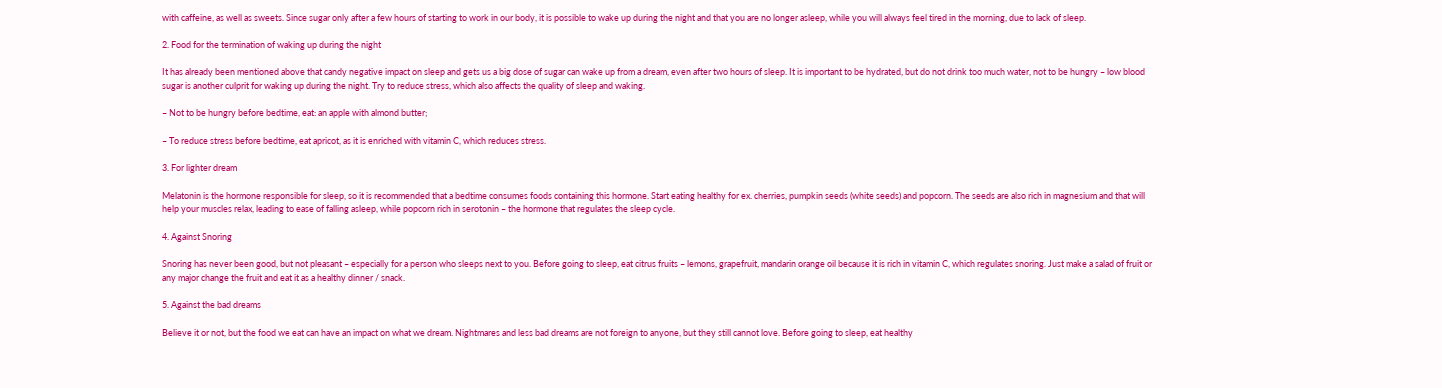with caffeine, as well as sweets. Since sugar only after a few hours of starting to work in our body, it is possible to wake up during the night and that you are no longer asleep, while you will always feel tired in the morning, due to lack of sleep.

2. Food for the termination of waking up during the night

It has already been mentioned above that candy negative impact on sleep and gets us a big dose of sugar can wake up from a dream, even after two hours of sleep. It is important to be hydrated, but do not drink too much water, not to be hungry – low blood sugar is another culprit for waking up during the night. Try to reduce stress, which also affects the quality of sleep and waking.

– Not to be hungry before bedtime, eat: an apple with almond butter;

– To reduce stress before bedtime, eat apricot, as it is enriched with vitamin C, which reduces stress.

3. For lighter dream

Melatonin is the hormone responsible for sleep, so it is recommended that a bedtime consumes foods containing this hormone. Start eating healthy for ex. cherries, pumpkin seeds (white seeds) and popcorn. The seeds are also rich in magnesium and that will help your muscles relax, leading to ease of falling asleep, while popcorn rich in serotonin – the hormone that regulates the sleep cycle.

4. Against Snoring

Snoring has never been good, but not pleasant – especially for a person who sleeps next to you. Before going to sleep, eat citrus fruits – lemons, grapefruit, mandarin orange oil because it is rich in vitamin C, which regulates snoring. Just make a salad of fruit or any major change the fruit and eat it as a healthy dinner / snack.

5. Against the bad dreams

Believe it or not, but the food we eat can have an impact on what we dream. Nightmares and less bad dreams are not foreign to anyone, but they still cannot love. Before going to sleep, eat healthy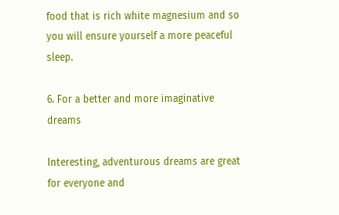food that is rich white magnesium and so you will ensure yourself a more peaceful sleep.

6. For a better and more imaginative dreams

Interesting, adventurous dreams are great for everyone and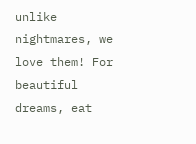unlike nightmares, we love them! For beautiful dreams, eat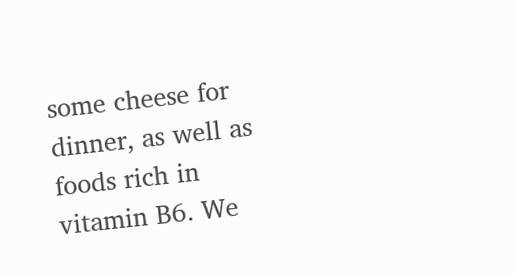some cheese for dinner, as well as foods rich in vitamin B6. We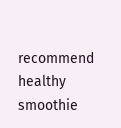recommend healthy smoothie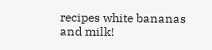recipes white bananas and milk!